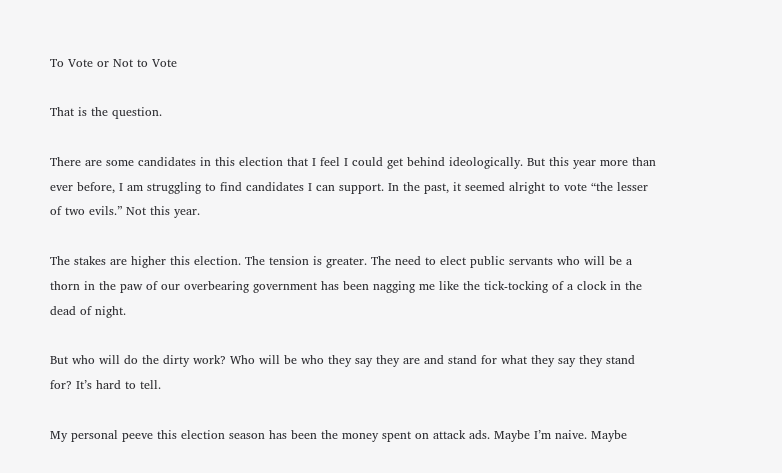To Vote or Not to Vote

That is the question.

There are some candidates in this election that I feel I could get behind ideologically. But this year more than ever before, I am struggling to find candidates I can support. In the past, it seemed alright to vote “the lesser of two evils.” Not this year.

The stakes are higher this election. The tension is greater. The need to elect public servants who will be a thorn in the paw of our overbearing government has been nagging me like the tick-tocking of a clock in the dead of night.

But who will do the dirty work? Who will be who they say they are and stand for what they say they stand for? It’s hard to tell.

My personal peeve this election season has been the money spent on attack ads. Maybe I’m naive. Maybe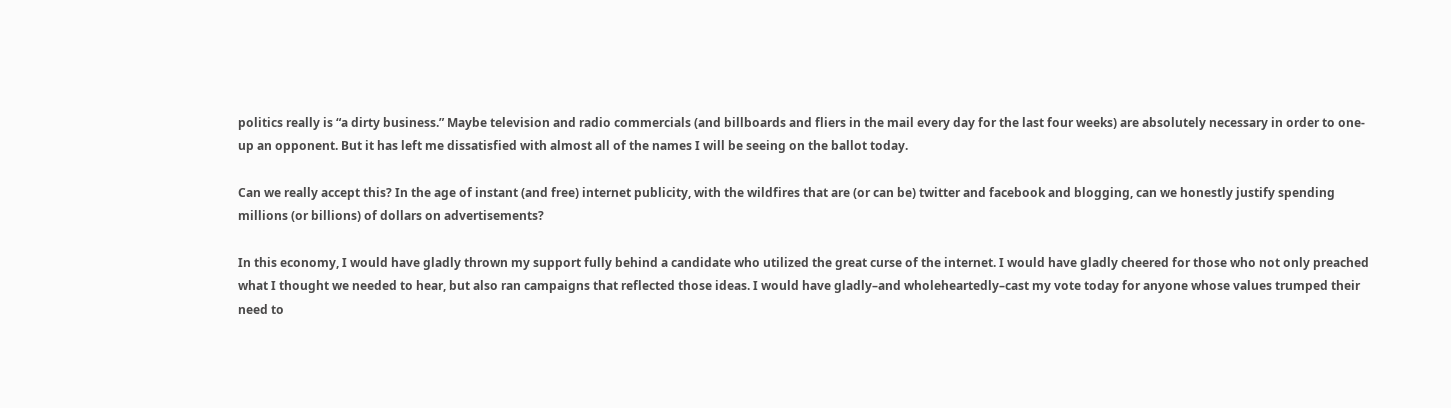politics really is “a dirty business.” Maybe television and radio commercials (and billboards and fliers in the mail every day for the last four weeks) are absolutely necessary in order to one-up an opponent. But it has left me dissatisfied with almost all of the names I will be seeing on the ballot today.

Can we really accept this? In the age of instant (and free) internet publicity, with the wildfires that are (or can be) twitter and facebook and blogging, can we honestly justify spending millions (or billions) of dollars on advertisements?

In this economy, I would have gladly thrown my support fully behind a candidate who utilized the great curse of the internet. I would have gladly cheered for those who not only preached what I thought we needed to hear, but also ran campaigns that reflected those ideas. I would have gladly–and wholeheartedly–cast my vote today for anyone whose values trumped their need to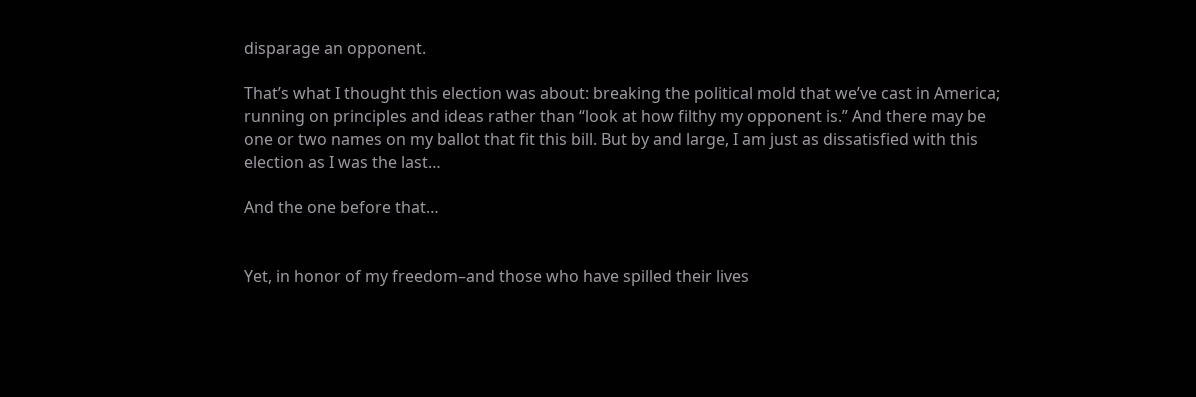disparage an opponent.

That’s what I thought this election was about: breaking the political mold that we’ve cast in America; running on principles and ideas rather than “look at how filthy my opponent is.” And there may be one or two names on my ballot that fit this bill. But by and large, I am just as dissatisfied with this election as I was the last…

And the one before that…


Yet, in honor of my freedom–and those who have spilled their lives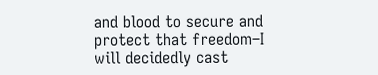and blood to secure and protect that freedom–I will decidedly cast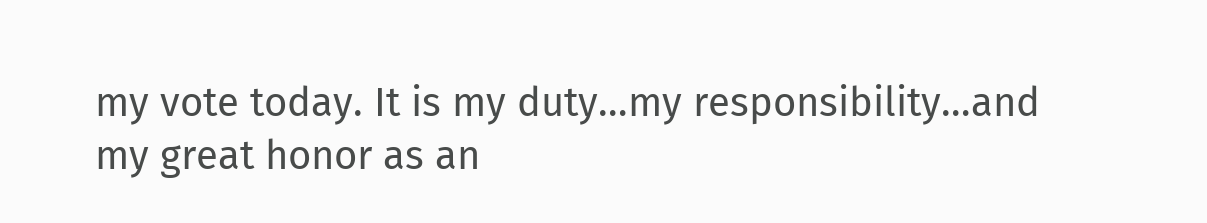my vote today. It is my duty…my responsibility…and my great honor as an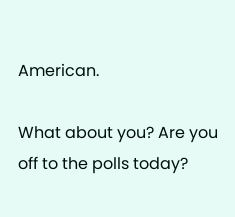American.

What about you? Are you off to the polls today?